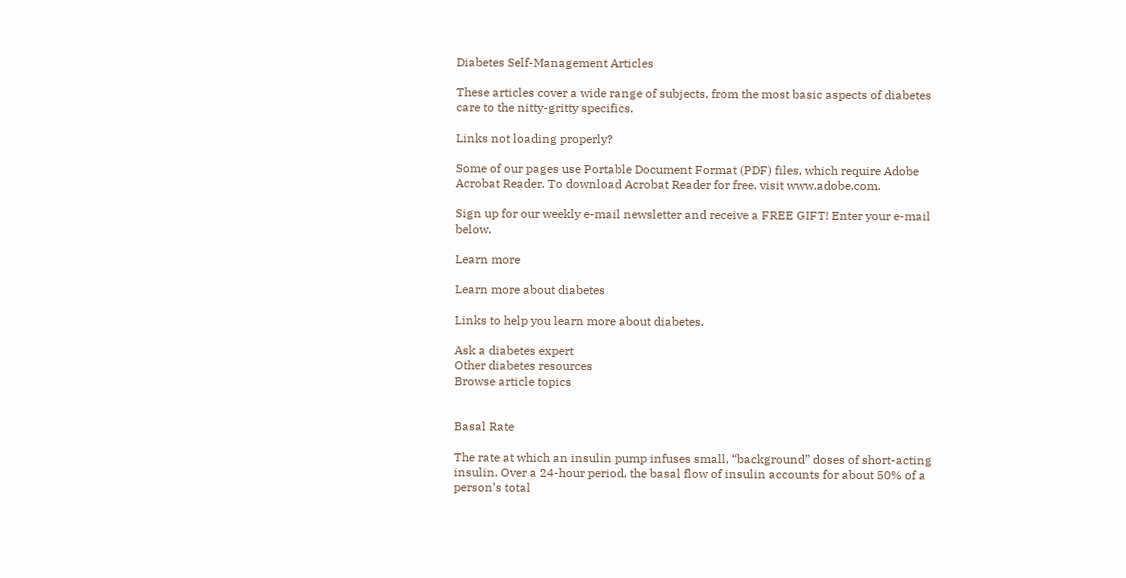Diabetes Self-Management Articles

These articles cover a wide range of subjects, from the most basic aspects of diabetes care to the nitty-gritty specifics.

Links not loading properly?

Some of our pages use Portable Document Format (PDF) files, which require Adobe Acrobat Reader. To download Acrobat Reader for free, visit www.adobe.com.

Sign up for our weekly e-mail newsletter and receive a FREE GIFT! Enter your e-mail below.

Learn more

Learn more about diabetes

Links to help you learn more about diabetes.

Ask a diabetes expert
Other diabetes resources
Browse article topics


Basal Rate

The rate at which an insulin pump infuses small, “background” doses of short-acting insulin. Over a 24-hour period, the basal flow of insulin accounts for about 50% of a person’s total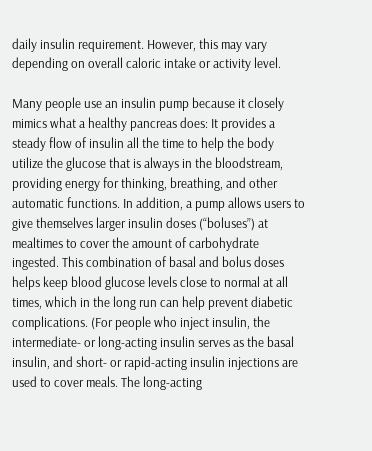daily insulin requirement. However, this may vary depending on overall caloric intake or activity level.

Many people use an insulin pump because it closely mimics what a healthy pancreas does: It provides a steady flow of insulin all the time to help the body utilize the glucose that is always in the bloodstream, providing energy for thinking, breathing, and other automatic functions. In addition, a pump allows users to give themselves larger insulin doses (“boluses”) at mealtimes to cover the amount of carbohydrate ingested. This combination of basal and bolus doses helps keep blood glucose levels close to normal at all times, which in the long run can help prevent diabetic complications. (For people who inject insulin, the intermediate- or long-acting insulin serves as the basal insulin, and short- or rapid-acting insulin injections are used to cover meals. The long-acting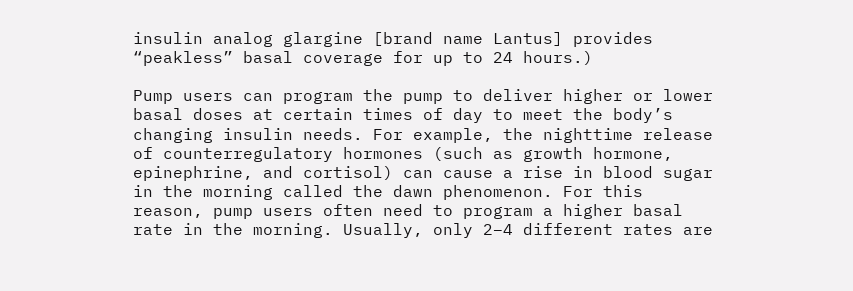insulin analog glargine [brand name Lantus] provides “peakless” basal coverage for up to 24 hours.)

Pump users can program the pump to deliver higher or lower basal doses at certain times of day to meet the body’s changing insulin needs. For example, the nighttime release of counterregulatory hormones (such as growth hormone, epinephrine, and cortisol) can cause a rise in blood sugar in the morning called the dawn phenomenon. For this reason, pump users often need to program a higher basal rate in the morning. Usually, only 2–4 different rates are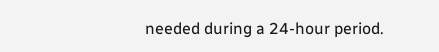needed during a 24-hour period.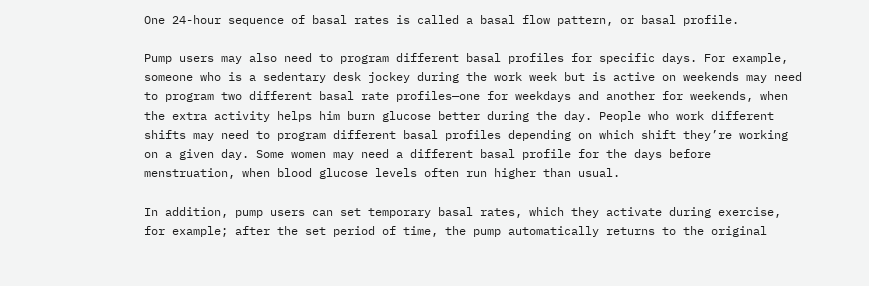One 24-hour sequence of basal rates is called a basal flow pattern, or basal profile.

Pump users may also need to program different basal profiles for specific days. For example, someone who is a sedentary desk jockey during the work week but is active on weekends may need to program two different basal rate profiles—one for weekdays and another for weekends, when the extra activity helps him burn glucose better during the day. People who work different shifts may need to program different basal profiles depending on which shift they’re working on a given day. Some women may need a different basal profile for the days before menstruation, when blood glucose levels often run higher than usual.

In addition, pump users can set temporary basal rates, which they activate during exercise, for example; after the set period of time, the pump automatically returns to the original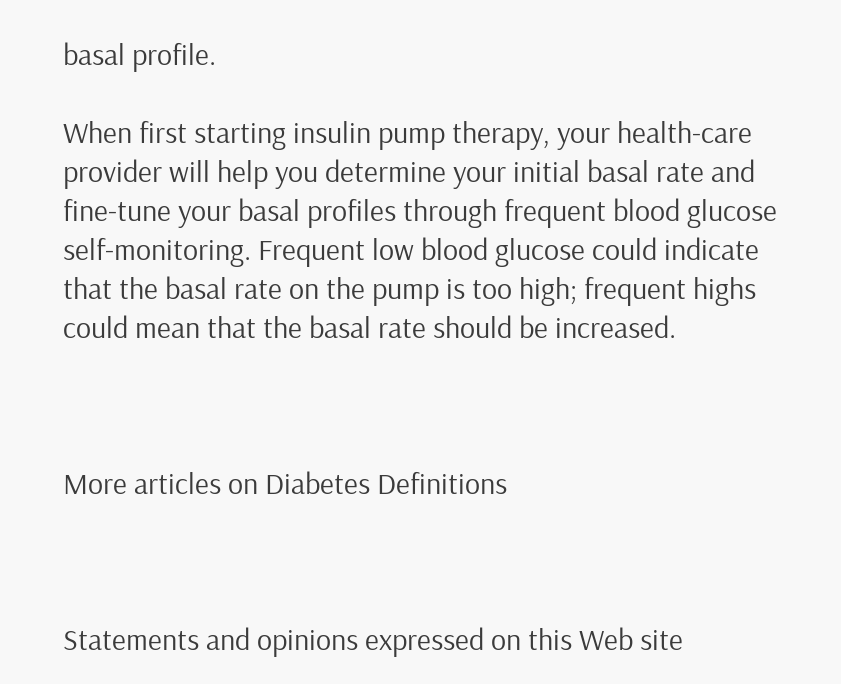basal profile.

When first starting insulin pump therapy, your health-care provider will help you determine your initial basal rate and fine-tune your basal profiles through frequent blood glucose self-monitoring. Frequent low blood glucose could indicate that the basal rate on the pump is too high; frequent highs could mean that the basal rate should be increased.



More articles on Diabetes Definitions



Statements and opinions expressed on this Web site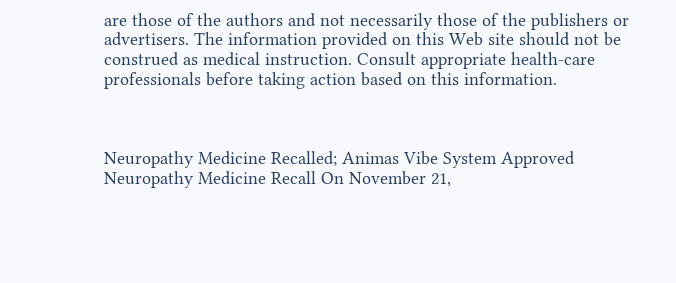are those of the authors and not necessarily those of the publishers or advertisers. The information provided on this Web site should not be construed as medical instruction. Consult appropriate health-care professionals before taking action based on this information.



Neuropathy Medicine Recalled; Animas Vibe System Approved
Neuropathy Medicine Recall On November 21,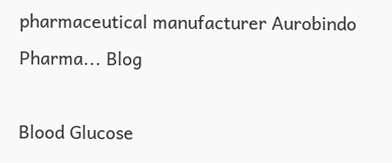pharmaceutical manufacturer Aurobindo Pharma... Blog

Blood Glucose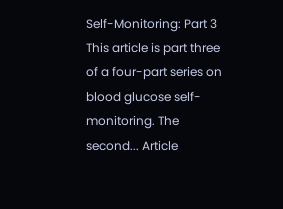Self-Monitoring: Part 3
This article is part three of a four-part series on blood glucose self-monitoring. The second... Article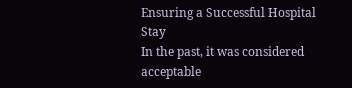Ensuring a Successful Hospital Stay
In the past, it was considered acceptable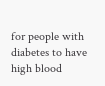for people with diabetes to have high blood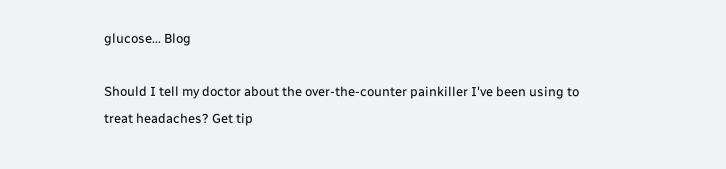glucose... Blog

Should I tell my doctor about the over-the-counter painkiller I've been using to treat headaches? Get tip